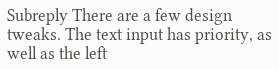Subreply There are a few design tweaks. The text input has priority, as well as the left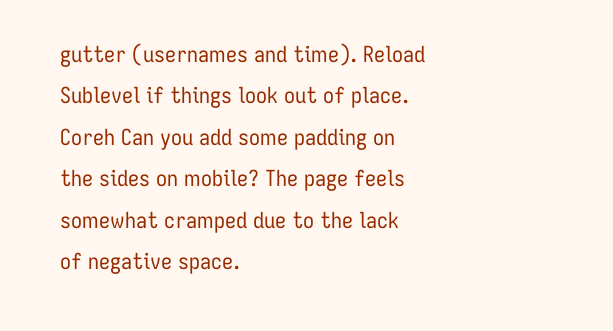gutter (usernames and time). Reload Sublevel if things look out of place.
Coreh Can you add some padding on the sides on mobile? The page feels somewhat cramped due to the lack of negative space.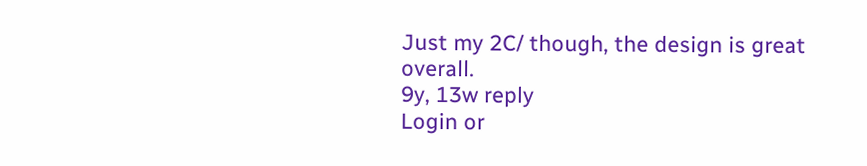Just my 2C/ though, the design is great overall.
9y, 13w reply
Login or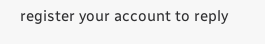register your account to reply